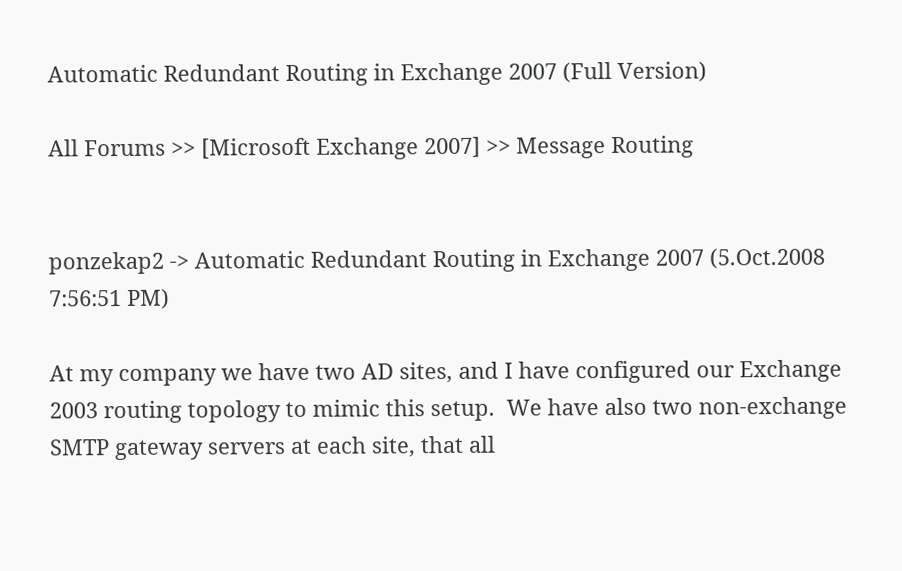Automatic Redundant Routing in Exchange 2007 (Full Version)

All Forums >> [Microsoft Exchange 2007] >> Message Routing


ponzekap2 -> Automatic Redundant Routing in Exchange 2007 (5.Oct.2008 7:56:51 PM)

At my company we have two AD sites, and I have configured our Exchange 2003 routing topology to mimic this setup.  We have also two non-exchange SMTP gateway servers at each site, that all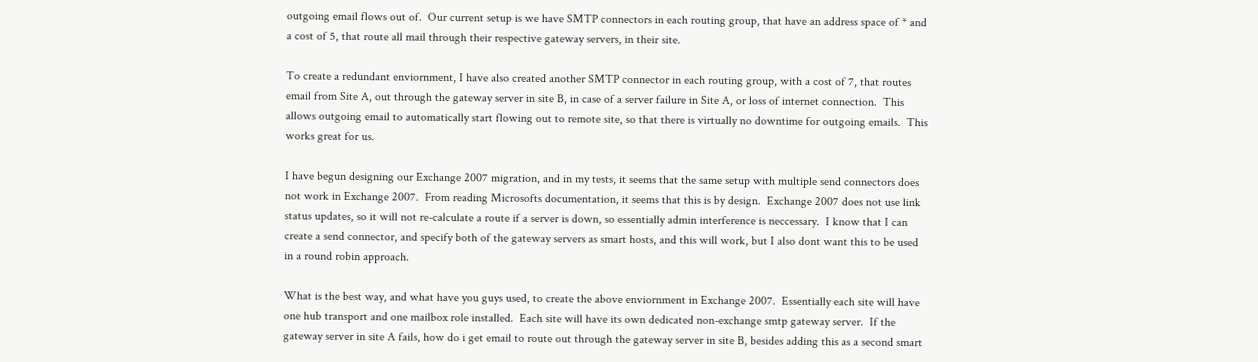outgoing email flows out of.  Our current setup is we have SMTP connectors in each routing group, that have an address space of * and a cost of 5, that route all mail through their respective gateway servers, in their site.

To create a redundant enviornment, I have also created another SMTP connector in each routing group, with a cost of 7, that routes email from Site A, out through the gateway server in site B, in case of a server failure in Site A, or loss of internet connection.  This allows outgoing email to automatically start flowing out to remote site, so that there is virtually no downtime for outgoing emails.  This works great for us.

I have begun designing our Exchange 2007 migration, and in my tests, it seems that the same setup with multiple send connectors does not work in Exchange 2007.  From reading Microsofts documentation, it seems that this is by design.  Exchange 2007 does not use link status updates, so it will not re-calculate a route if a server is down, so essentially admin interference is neccessary.  I know that I can create a send connector, and specify both of the gateway servers as smart hosts, and this will work, but I also dont want this to be used in a round robin approach.

What is the best way, and what have you guys used, to create the above enviornment in Exchange 2007.  Essentially each site will have one hub transport and one mailbox role installed.  Each site will have its own dedicated non-exchange smtp gateway server.  If the gateway server in site A fails, how do i get email to route out through the gateway server in site B, besides adding this as a second smart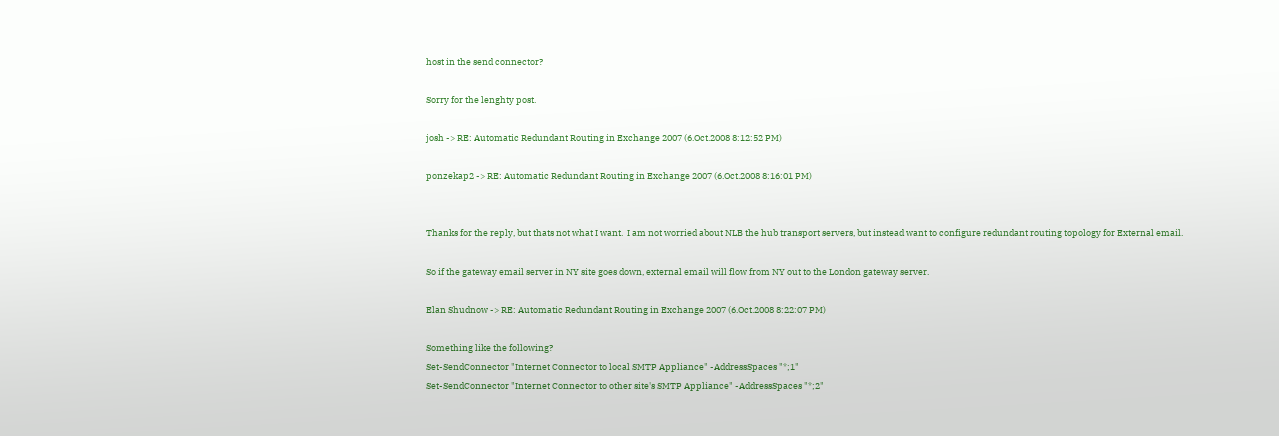host in the send connector?

Sorry for the lenghty post.

josh -> RE: Automatic Redundant Routing in Exchange 2007 (6.Oct.2008 8:12:52 PM)

ponzekap2 -> RE: Automatic Redundant Routing in Exchange 2007 (6.Oct.2008 8:16:01 PM)


Thanks for the reply, but thats not what I want.  I am not worried about NLB the hub transport servers, but instead want to configure redundant routing topology for External email.

So if the gateway email server in NY site goes down, external email will flow from NY out to the London gateway server.

Elan Shudnow -> RE: Automatic Redundant Routing in Exchange 2007 (6.Oct.2008 8:22:07 PM)

Something like the following?
Set-SendConnector "Internet Connector to local SMTP Appliance" -AddressSpaces "*;1"
Set-SendConnector "Internet Connector to other site's SMTP Appliance" -AddressSpaces "*;2"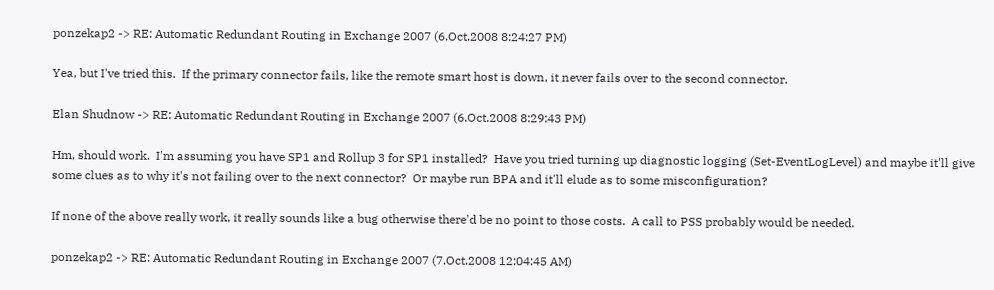ponzekap2 -> RE: Automatic Redundant Routing in Exchange 2007 (6.Oct.2008 8:24:27 PM)

Yea, but I've tried this.  If the primary connector fails, like the remote smart host is down, it never fails over to the second connector.

Elan Shudnow -> RE: Automatic Redundant Routing in Exchange 2007 (6.Oct.2008 8:29:43 PM)

Hm, should work.  I'm assuming you have SP1 and Rollup 3 for SP1 installed?  Have you tried turning up diagnostic logging (Set-EventLogLevel) and maybe it'll give some clues as to why it's not failing over to the next connector?  Or maybe run BPA and it'll elude as to some misconfiguration?

If none of the above really work, it really sounds like a bug otherwise there'd be no point to those costs.  A call to PSS probably would be needed.

ponzekap2 -> RE: Automatic Redundant Routing in Exchange 2007 (7.Oct.2008 12:04:45 AM)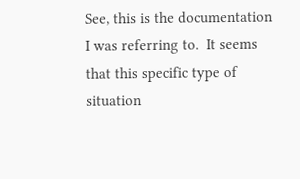See, this is the documentation I was referring to.  It seems that this specific type of situation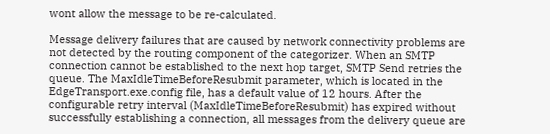wont allow the message to be re-calculated.

Message delivery failures that are caused by network connectivity problems are not detected by the routing component of the categorizer. When an SMTP connection cannot be established to the next hop target, SMTP Send retries the queue. The MaxIdleTimeBeforeResubmit parameter, which is located in the EdgeTransport.exe.config file, has a default value of 12 hours. After the configurable retry interval (MaxIdleTimeBeforeResubmit) has expired without successfully establishing a connection, all messages from the delivery queue are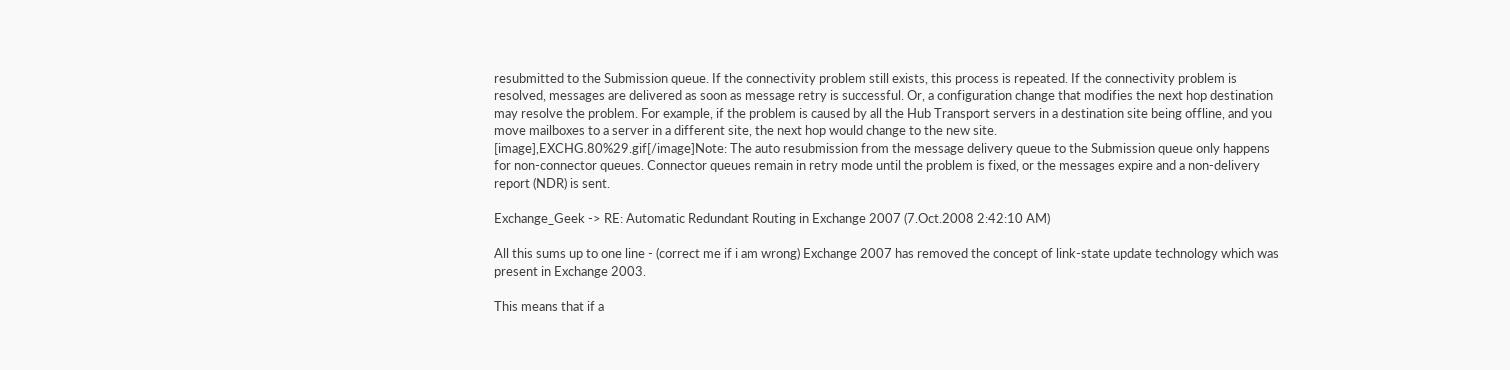resubmitted to the Submission queue. If the connectivity problem still exists, this process is repeated. If the connectivity problem is resolved, messages are delivered as soon as message retry is successful. Or, a configuration change that modifies the next hop destination may resolve the problem. For example, if the problem is caused by all the Hub Transport servers in a destination site being offline, and you move mailboxes to a server in a different site, the next hop would change to the new site.
[image],EXCHG.80%29.gif[/image]Note: The auto resubmission from the message delivery queue to the Submission queue only happens for non-connector queues. Connector queues remain in retry mode until the problem is fixed, or the messages expire and a non-delivery report (NDR) is sent.

Exchange_Geek -> RE: Automatic Redundant Routing in Exchange 2007 (7.Oct.2008 2:42:10 AM)

All this sums up to one line - (correct me if i am wrong) Exchange 2007 has removed the concept of link-state update technology which was present in Exchange 2003.

This means that if a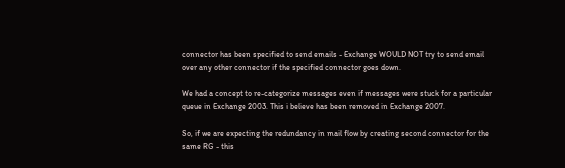connector has been specified to send emails - Exchange WOULD NOT try to send email over any other connector if the specified connector goes down.

We had a concept to re-categorize messages even if messages were stuck for a particular queue in Exchange 2003. This i believe has been removed in Exchange 2007.

So, if we are expecting the redundancy in mail flow by creating second connector for the same RG - this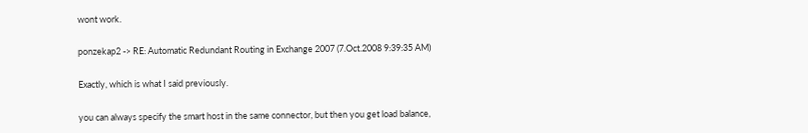wont work.

ponzekap2 -> RE: Automatic Redundant Routing in Exchange 2007 (7.Oct.2008 9:39:35 AM)

Exactly, which is what I said previously.

you can always specify the smart host in the same connector, but then you get load balance,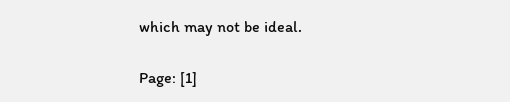which may not be ideal.

Page: [1]